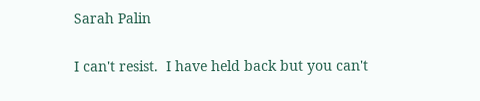Sarah Palin

I can't resist.  I have held back but you can't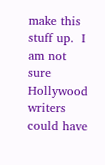make this stuff up.  I am not sure Hollywood writers could have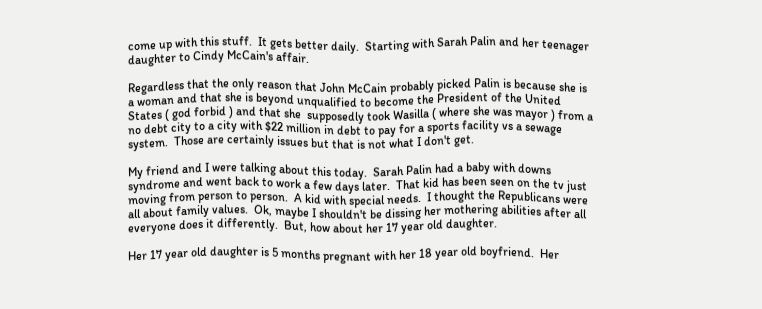come up with this stuff.  It gets better daily.  Starting with Sarah Palin and her teenager daughter to Cindy McCain's affair.

Regardless that the only reason that John McCain probably picked Palin is because she is a woman and that she is beyond unqualified to become the President of the United States ( god forbid ) and that she  supposedly took Wasilla ( where she was mayor ) from a no debt city to a city with $22 million in debt to pay for a sports facility vs a sewage system.  Those are certainly issues but that is not what I don't get.

My friend and I were talking about this today.  Sarah Palin had a baby with downs syndrome and went back to work a few days later.  That kid has been seen on the tv just moving from person to person.  A kid with special needs.  I thought the Republicans were all about family values.  Ok, maybe I shouldn't be dissing her mothering abilities after all everyone does it differently.  But, how about her 17 year old daughter.

Her 17 year old daughter is 5 months pregnant with her 18 year old boyfriend.  Her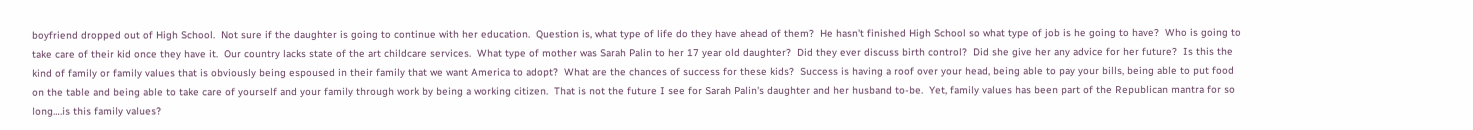boyfriend dropped out of High School.  Not sure if the daughter is going to continue with her education.  Question is, what type of life do they have ahead of them?  He hasn't finished High School so what type of job is he going to have?  Who is going to take care of their kid once they have it.  Our country lacks state of the art childcare services.  What type of mother was Sarah Palin to her 17 year old daughter?  Did they ever discuss birth control?  Did she give her any advice for her future?  Is this the kind of family or family values that is obviously being espoused in their family that we want America to adopt?  What are the chances of success for these kids?  Success is having a roof over your head, being able to pay your bills, being able to put food on the table and being able to take care of yourself and your family through work by being a working citizen.  That is not the future I see for Sarah Palin's daughter and her husband to-be.  Yet, family values has been part of the Republican mantra for so long….is this family values?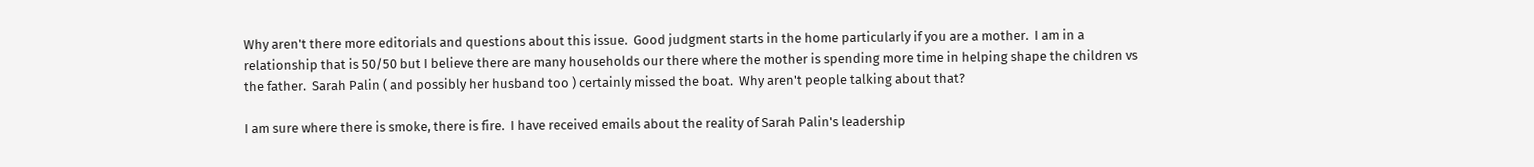Why aren't there more editorials and questions about this issue.  Good judgment starts in the home particularly if you are a mother.  I am in a relationship that is 50/50 but I believe there are many households our there where the mother is spending more time in helping shape the children vs the father.  Sarah Palin ( and possibly her husband too ) certainly missed the boat.  Why aren't people talking about that?

I am sure where there is smoke, there is fire.  I have received emails about the reality of Sarah Palin's leadership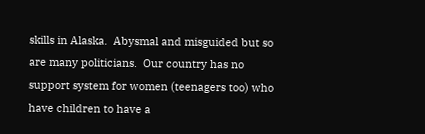skills in Alaska.  Abysmal and misguided but so are many politicians.  Our country has no support system for women (teenagers too) who have children to have a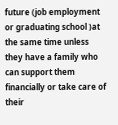future (job employment or graduating school )at the same time unless they have a family who can support them financially or take care of their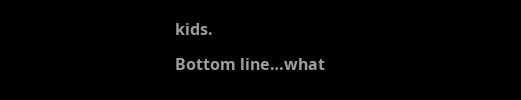kids.

Bottom line…what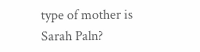type of mother is Sarah Paln?